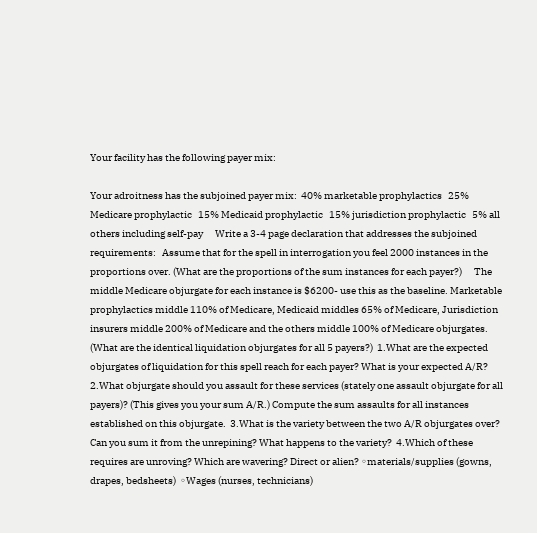Your facility has the following payer mix:

Your adroitness has the subjoined payer mix:  40% marketable prophylactics   25% Medicare prophylactic   15% Medicaid prophylactic   15% jurisdiction prophylactic   5% all others including self-pay      Write a 3-4 page declaration that addresses the subjoined requirements:   Assume that for the spell in interrogation you feel 2000 instances in the proportions over. (What are the proportions of the sum instances for each payer?)      The middle Medicare objurgate for each instance is $6200- use this as the baseline. Marketable prophylactics middle 110% of Medicare, Medicaid middles 65% of Medicare, Jurisdiction insurers middle 200% of Medicare and the others middle 100% of Medicare objurgates. (What are the identical liquidation objurgates for all 5 payers?)  1.What are the expected objurgates of liquidation for this spell reach for each payer? What is your expected A/R?  2.What objurgate should you assault for these services (stately one assault objurgate for all payers)? (This gives you your sum A/R.) Compute the sum assaults for all instances established on this objurgate.  3.What is the variety between the two A/R objurgates over? Can you sum it from the unrepining? What happens to the variety?  4.Which of these requires are unroving? Which are wavering? Direct or alien? ◦materials/supplies (gowns, drapes, bedsheets)  ◦Wages (nurses, technicians)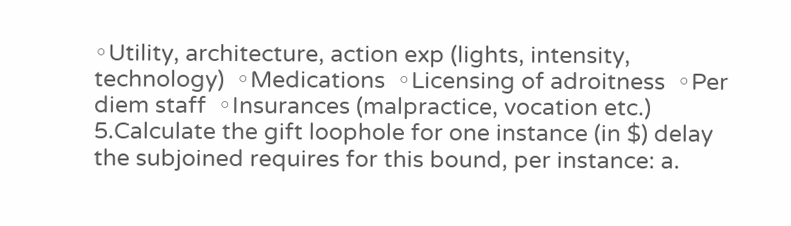◦Utility, architecture, action exp (lights, intensity, technology)  ◦Medications  ◦Licensing of adroitness  ◦Per diem staff  ◦Insurances (malpractice, vocation etc.)   5.Calculate the gift loophole for one instance (in $) delay the subjoined requires for this bound, per instance: a.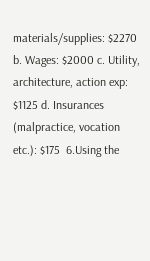materials/supplies: $2270 b. Wages: $2000 c. Utility, architecture, action exp: $1125 d. Insurances (malpractice, vocation etc.): $175  6.Using the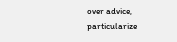over advice, particularize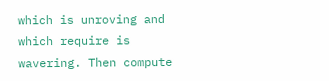which is unroving and which require is wavering. Then compute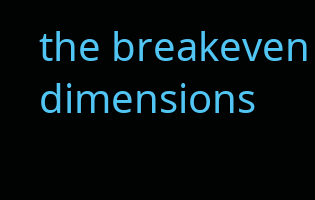the breakeven dimensions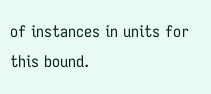of instances in units for this bound.